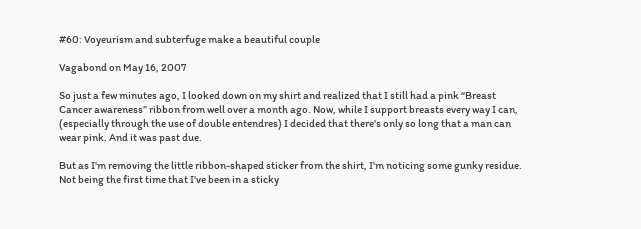#60: Voyeurism and subterfuge make a beautiful couple

Vagabond on May 16, 2007

So just a few minutes ago, I looked down on my shirt and realized that I still had a pink “Breast Cancer awareness” ribbon from well over a month ago. Now, while I support breasts every way I can, (especially through the use of double entendres) I decided that there's only so long that a man can wear pink. And it was past due.

But as I'm removing the little ribbon-shaped sticker from the shirt, I'm noticing some gunky residue. Not being the first time that I've been in a sticky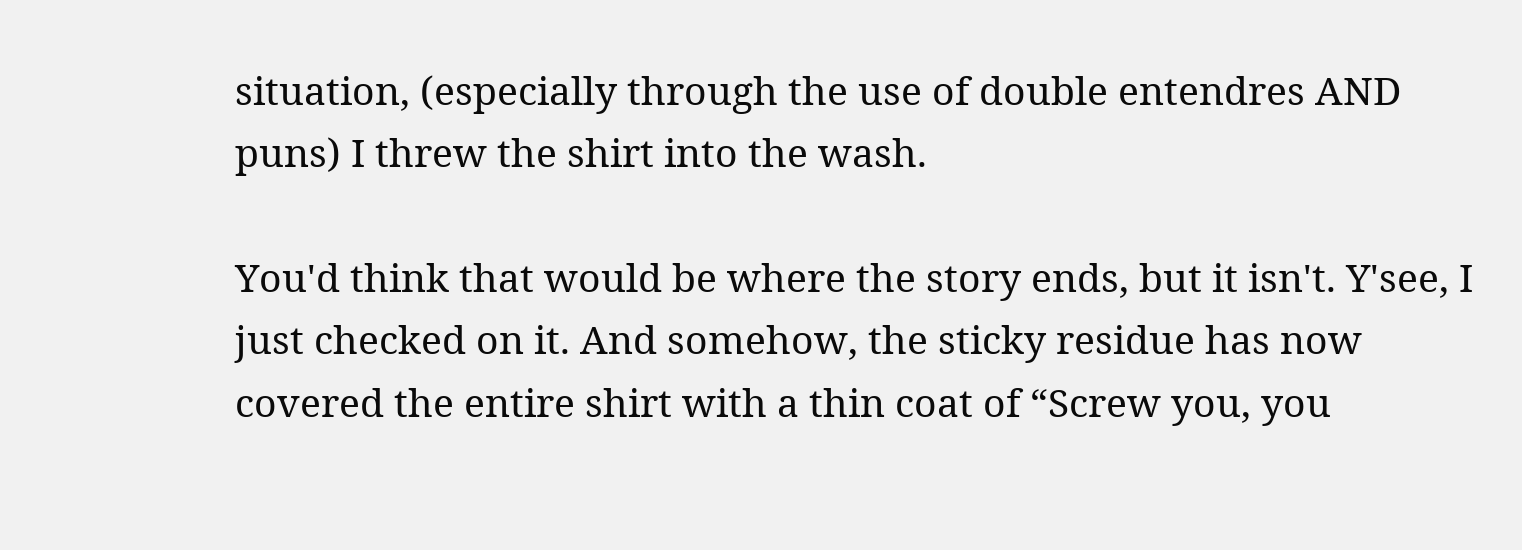situation, (especially through the use of double entendres AND puns) I threw the shirt into the wash.

You'd think that would be where the story ends, but it isn't. Y'see, I just checked on it. And somehow, the sticky residue has now covered the entire shirt with a thin coat of “Screw you, you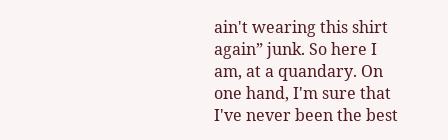ain't wearing this shirt again” junk. So here I am, at a quandary. On one hand, I'm sure that I've never been the best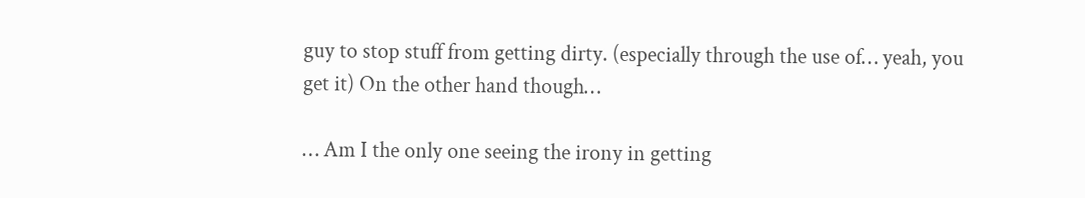guy to stop stuff from getting dirty. (especially through the use of… yeah, you get it) On the other hand though…

… Am I the only one seeing the irony in getting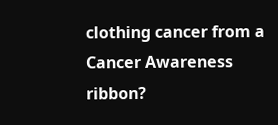clothing cancer from a Cancer Awareness ribbon?